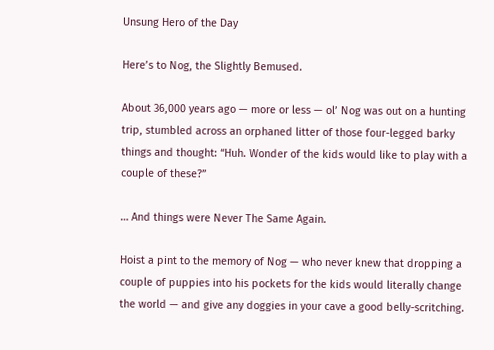Unsung Hero of the Day

Here’s to Nog, the Slightly Bemused.

About 36,000 years ago — more or less — ol’ Nog was out on a hunting trip, stumbled across an orphaned litter of those four-legged barky things and thought: “Huh. Wonder of the kids would like to play with a couple of these?”

… And things were Never The Same Again.

Hoist a pint to the memory of Nog — who never knew that dropping a couple of puppies into his pockets for the kids would literally change the world — and give any doggies in your cave a good belly-scritching.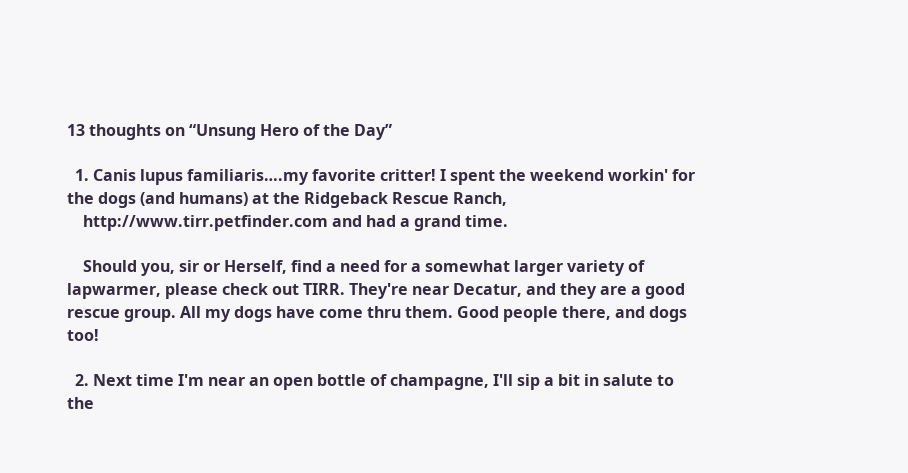13 thoughts on “Unsung Hero of the Day”

  1. Canis lupus familiaris….my favorite critter! I spent the weekend workin' for the dogs (and humans) at the Ridgeback Rescue Ranch,
    http://www.tirr.petfinder.com and had a grand time.

    Should you, sir or Herself, find a need for a somewhat larger variety of lapwarmer, please check out TIRR. They're near Decatur, and they are a good rescue group. All my dogs have come thru them. Good people there, and dogs too!

  2. Next time I'm near an open bottle of champagne, I'll sip a bit in salute to the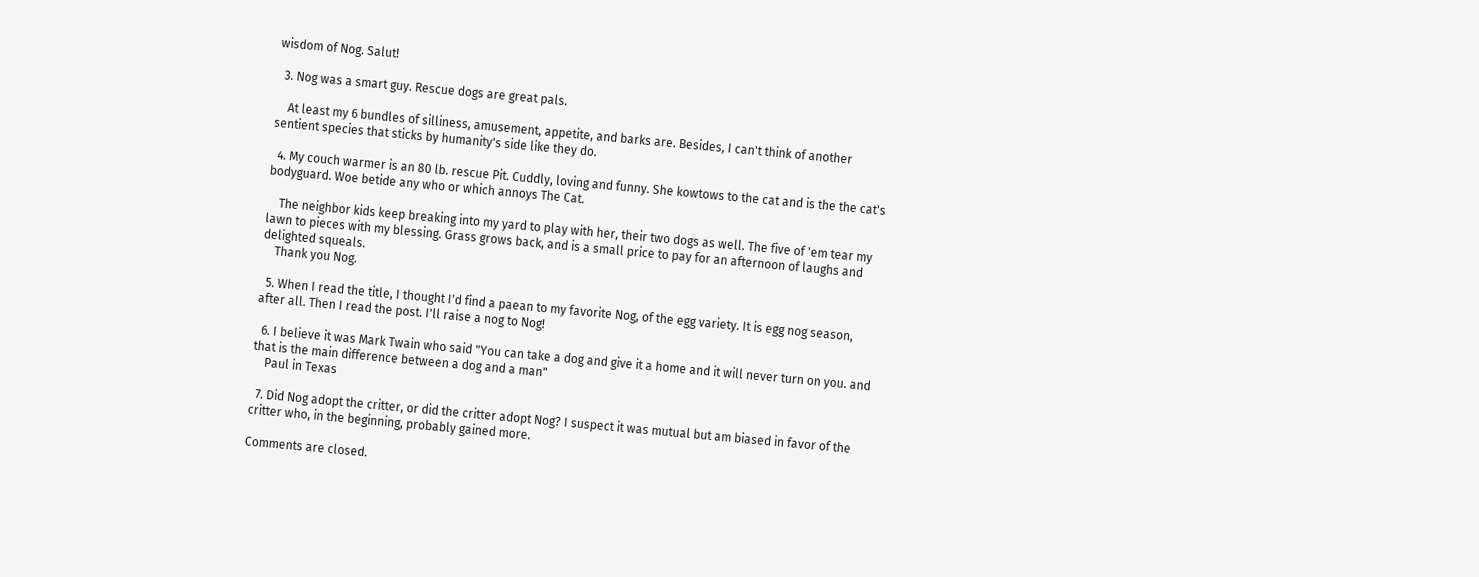wisdom of Nog. Salut!

  3. Nog was a smart guy. Rescue dogs are great pals.

    At least my 6 bundles of silliness, amusement, appetite, and barks are. Besides, I can't think of another sentient species that sticks by humanity's side like they do.

  4. My couch warmer is an 80 lb. rescue Pit. Cuddly, loving and funny. She kowtows to the cat and is the the cat's bodyguard. Woe betide any who or which annoys The Cat.

    The neighbor kids keep breaking into my yard to play with her, their two dogs as well. The five of 'em tear my lawn to pieces with my blessing. Grass grows back, and is a small price to pay for an afternoon of laughs and delighted squeals.
    Thank you Nog.

  5. When I read the title, I thought I'd find a paean to my favorite Nog, of the egg variety. It is egg nog season, after all. Then I read the post. I'll raise a nog to Nog!

  6. I believe it was Mark Twain who said "You can take a dog and give it a home and it will never turn on you. and that is the main difference between a dog and a man"
    Paul in Texas

  7. Did Nog adopt the critter, or did the critter adopt Nog? I suspect it was mutual but am biased in favor of the critter who, in the beginning, probably gained more.

Comments are closed.